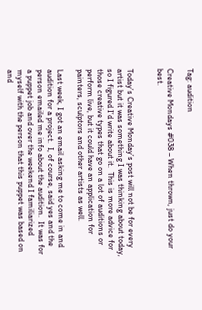Tag: audition

Creative Mondays #038 – When thrown, just do your best.


Today’s Creative Monday’s post will not be for every artist but it was something I was thinking about today, so I figured I’d write about it.  This is more advice for those creative types that go on a lot of auditions or perform live, but it could have an application for painters, sculptors and other artists as well.

Last week, I got an email asking me to come in and audition for a project.  I, of course, said yes and the person emailed me info about the audition.  It was for a puppet job and over the weekend I familiarized myself with the person that this puppet was based on and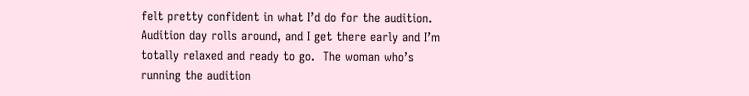felt pretty confident in what I’d do for the audition.  Audition day rolls around, and I get there early and I’m totally relaxed and ready to go.  The woman who’s running the audition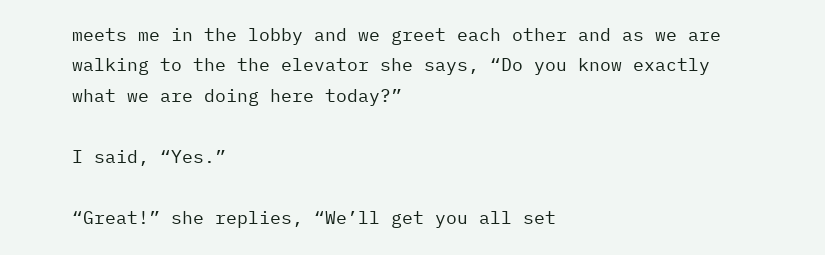meets me in the lobby and we greet each other and as we are walking to the the elevator she says, “Do you know exactly what we are doing here today?”

I said, “Yes.”

“Great!” she replies, “We’ll get you all set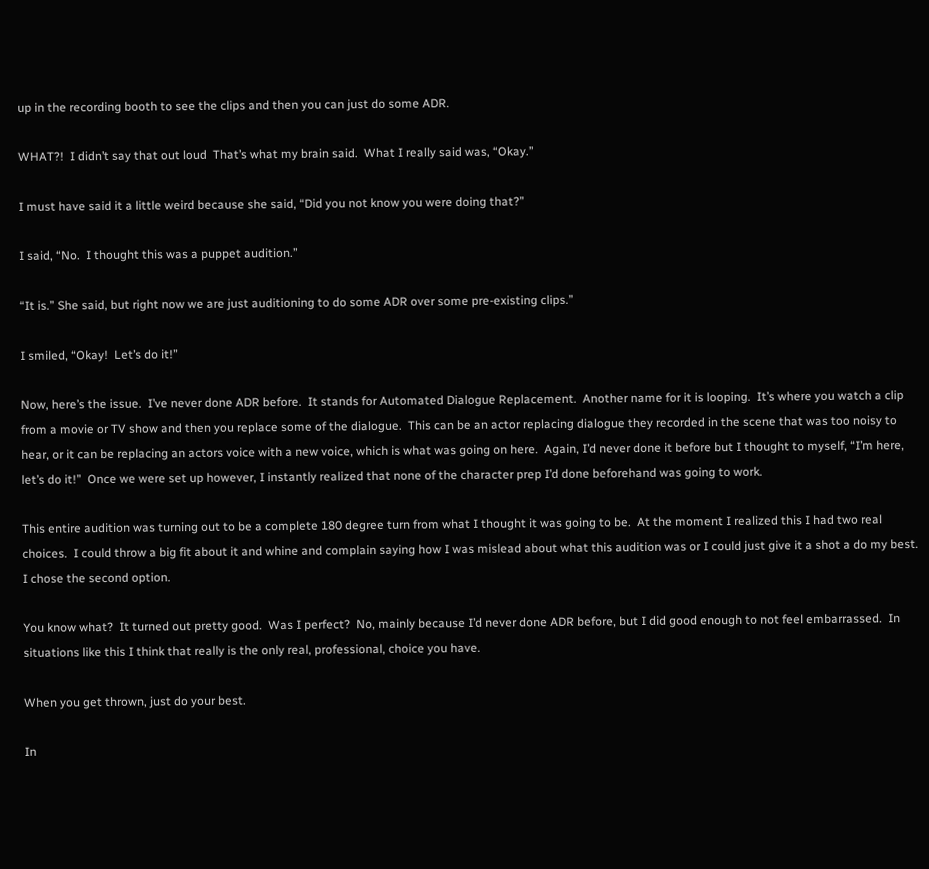up in the recording booth to see the clips and then you can just do some ADR.

WHAT?!  I didn’t say that out loud  That’s what my brain said.  What I really said was, “Okay.”

I must have said it a little weird because she said, “Did you not know you were doing that?”

I said, “No.  I thought this was a puppet audition.”

“It is.” She said, but right now we are just auditioning to do some ADR over some pre-existing clips.”

I smiled, “Okay!  Let’s do it!”

Now, here’s the issue.  I’ve never done ADR before.  It stands for Automated Dialogue Replacement.  Another name for it is looping.  It’s where you watch a clip from a movie or TV show and then you replace some of the dialogue.  This can be an actor replacing dialogue they recorded in the scene that was too noisy to hear, or it can be replacing an actors voice with a new voice, which is what was going on here.  Again, I’d never done it before but I thought to myself, “I’m here, let’s do it!”  Once we were set up however, I instantly realized that none of the character prep I’d done beforehand was going to work.

This entire audition was turning out to be a complete 180 degree turn from what I thought it was going to be.  At the moment I realized this I had two real choices.  I could throw a big fit about it and whine and complain saying how I was mislead about what this audition was or I could just give it a shot a do my best.  I chose the second option.

You know what?  It turned out pretty good.  Was I perfect?  No, mainly because I’d never done ADR before, but I did good enough to not feel embarrassed.  In situations like this I think that really is the only real, professional, choice you have.

When you get thrown, just do your best.

In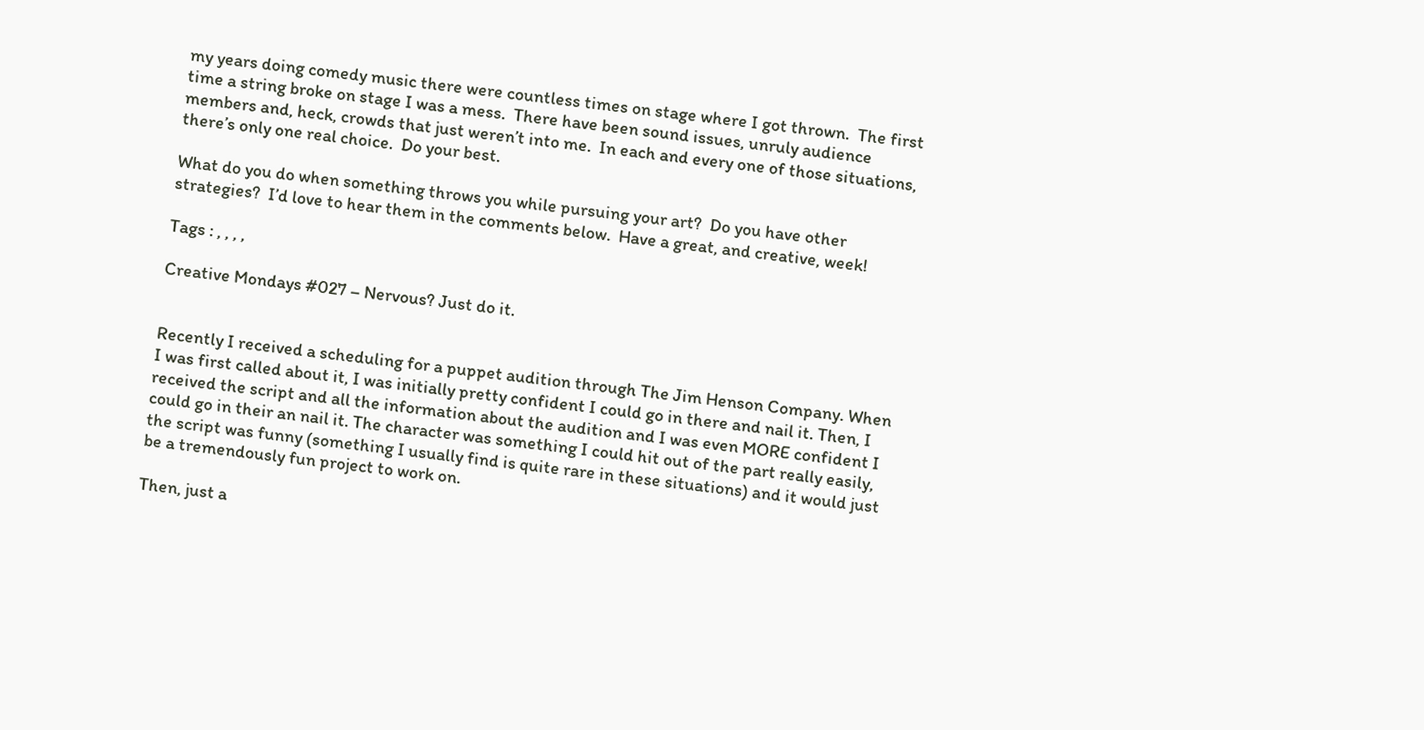my years doing comedy music there were countless times on stage where I got thrown.  The first time a string broke on stage I was a mess.  There have been sound issues, unruly audience members and, heck, crowds that just weren’t into me.  In each and every one of those situations, there’s only one real choice.  Do your best.

What do you do when something throws you while pursuing your art?  Do you have other strategies?  I’d love to hear them in the comments below.  Have a great, and creative, week!

Tags : , , , ,

Creative Mondays #027 – Nervous? Just do it.


Recently I received a scheduling for a puppet audition through The Jim Henson Company. When I was first called about it, I was initially pretty confident I could go in there and nail it. Then, I received the script and all the information about the audition and I was even MORE confident I could go in their an nail it. The character was something I could hit out of the part really easily, the script was funny (something I usually find is quite rare in these situations) and it would just be a tremendously fun project to work on.

Then, just a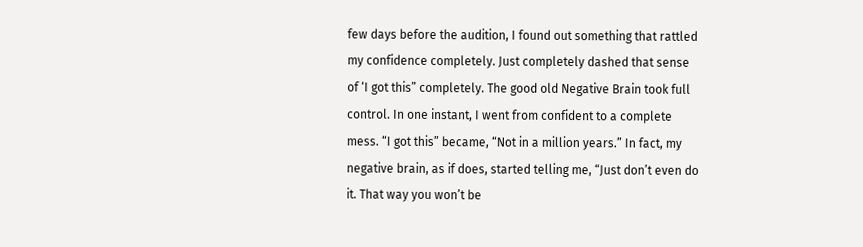few days before the audition, I found out something that rattled my confidence completely. Just completely dashed that sense of ‘I got this” completely. The good old Negative Brain took full control. In one instant, I went from confident to a complete mess. “I got this” became, “Not in a million years.” In fact, my negative brain, as if does, started telling me, “Just don’t even do it. That way you won’t be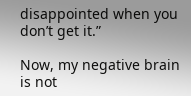disappointed when you don’t get it.”

Now, my negative brain is not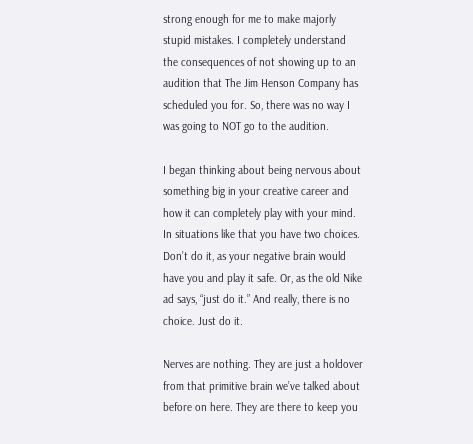strong enough for me to make majorly stupid mistakes. I completely understand the consequences of not showing up to an audition that The Jim Henson Company has scheduled you for. So, there was no way I was going to NOT go to the audition.

I began thinking about being nervous about something big in your creative career and how it can completely play with your mind. In situations like that you have two choices. Don’t do it, as your negative brain would have you and play it safe. Or, as the old Nike ad says, “just do it.” And really, there is no choice. Just do it.

Nerves are nothing. They are just a holdover from that primitive brain we’ve talked about before on here. They are there to keep you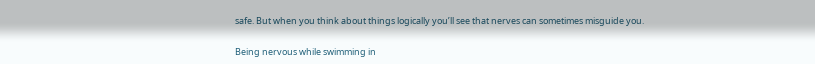safe. But when you think about things logically you’ll see that nerves can sometimes misguide you.

Being nervous while swimming in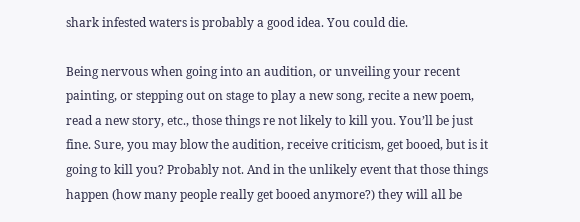shark infested waters is probably a good idea. You could die.

Being nervous when going into an audition, or unveiling your recent painting, or stepping out on stage to play a new song, recite a new poem, read a new story, etc., those things re not likely to kill you. You’ll be just fine. Sure, you may blow the audition, receive criticism, get booed, but is it going to kill you? Probably not. And in the unlikely event that those things happen (how many people really get booed anymore?) they will all be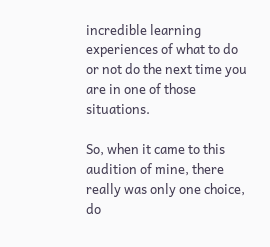incredible learning experiences of what to do or not do the next time you are in one of those situations.

So, when it came to this audition of mine, there really was only one choice, do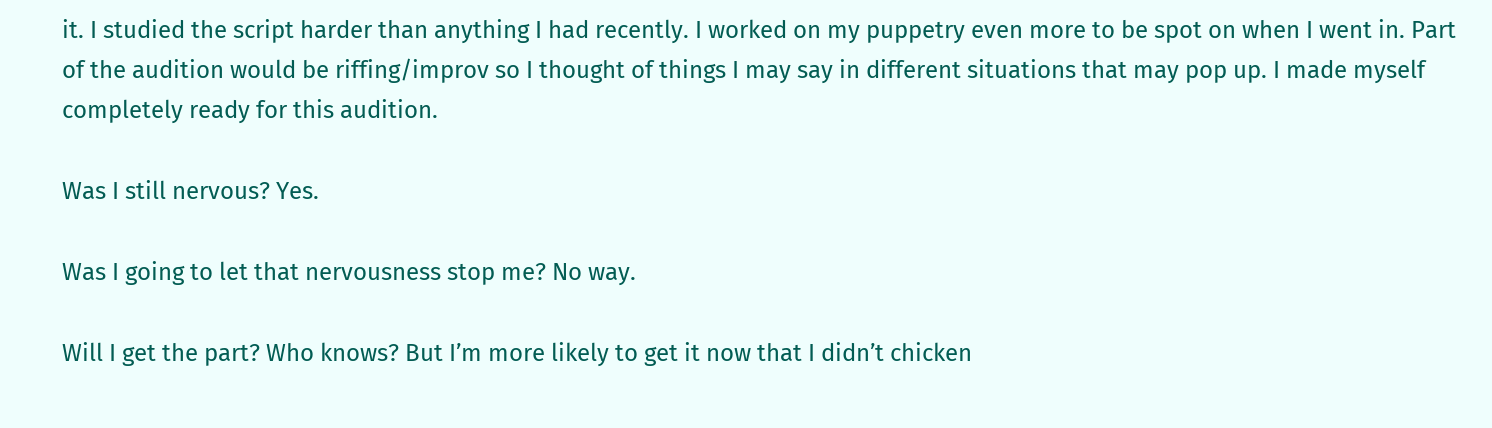it. I studied the script harder than anything I had recently. I worked on my puppetry even more to be spot on when I went in. Part of the audition would be riffing/improv so I thought of things I may say in different situations that may pop up. I made myself completely ready for this audition.

Was I still nervous? Yes.

Was I going to let that nervousness stop me? No way.

Will I get the part? Who knows? But I’m more likely to get it now that I didn’t chicken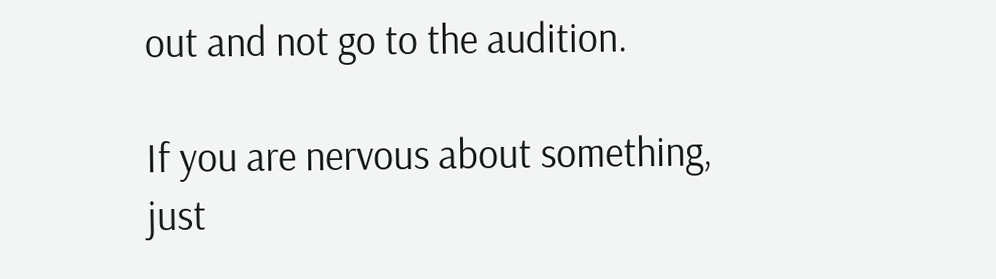out and not go to the audition.

If you are nervous about something, just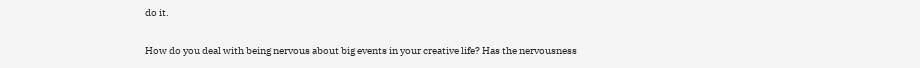do it.

How do you deal with being nervous about big events in your creative life? Has the nervousness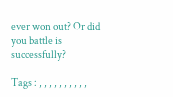ever won out? Or did you battle is successfully?

Tags : , , , , , , , , , ,